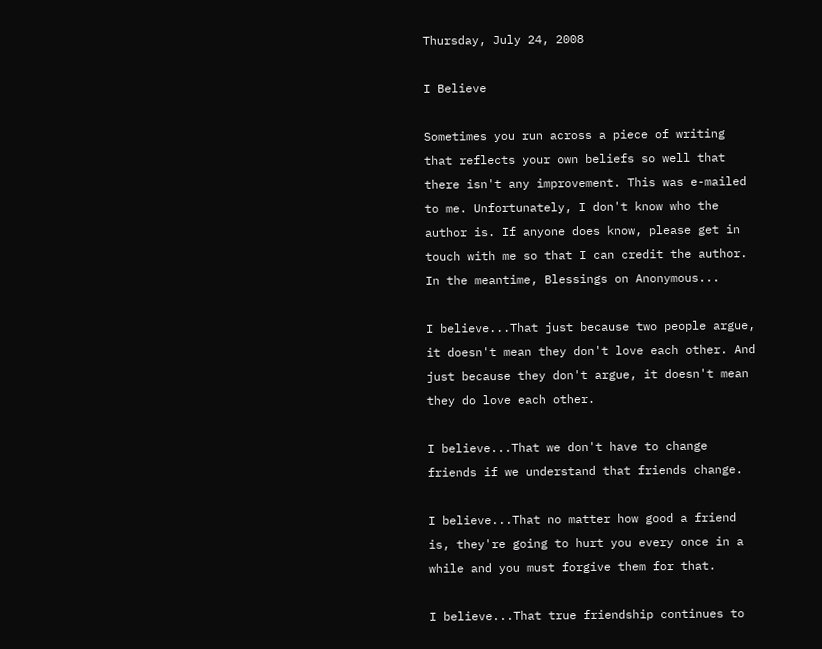Thursday, July 24, 2008

I Believe

Sometimes you run across a piece of writing that reflects your own beliefs so well that there isn't any improvement. This was e-mailed to me. Unfortunately, I don't know who the author is. If anyone does know, please get in touch with me so that I can credit the author. In the meantime, Blessings on Anonymous...

I believe...That just because two people argue, it doesn't mean they don't love each other. And just because they don't argue, it doesn't mean they do love each other.

I believe...That we don't have to change friends if we understand that friends change.

I believe...That no matter how good a friend is, they're going to hurt you every once in a while and you must forgive them for that.

I believe...That true friendship continues to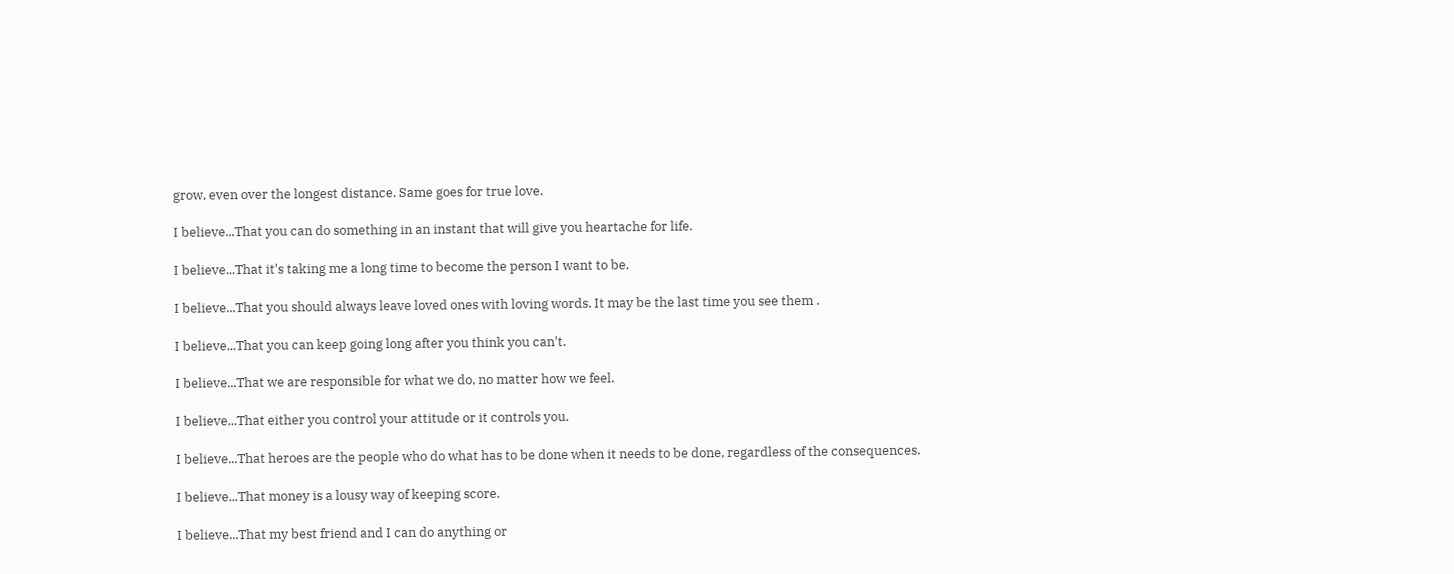grow, even over the longest distance. Same goes for true love.

I believe...That you can do something in an instant that will give you heartache for life.

I believe...That it's taking me a long time to become the person I want to be.

I believe...That you should always leave loved ones with loving words. It may be the last time you see them .

I believe...That you can keep going long after you think you can't.

I believe...That we are responsible for what we do, no matter how we feel.

I believe...That either you control your attitude or it controls you.

I believe...That heroes are the people who do what has to be done when it needs to be done, regardless of the consequences.

I believe...That money is a lousy way of keeping score.

I believe...That my best friend and I can do anything or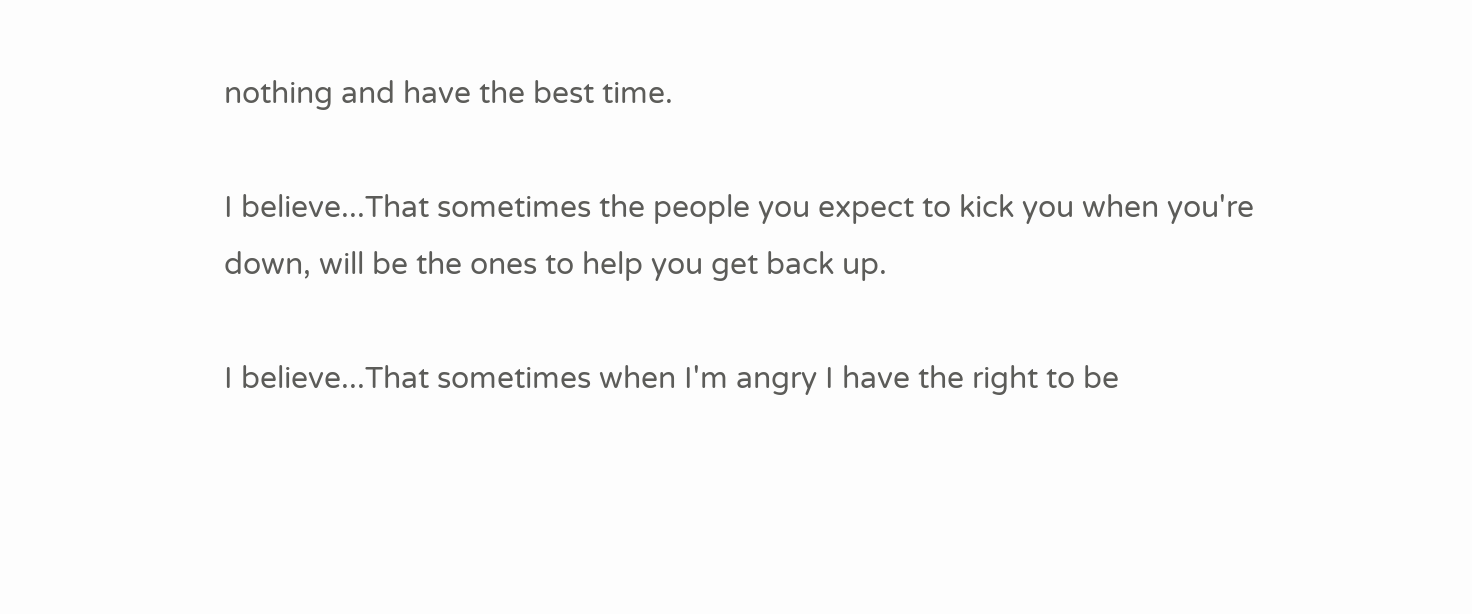nothing and have the best time.

I believe...That sometimes the people you expect to kick you when you're down, will be the ones to help you get back up.

I believe...That sometimes when I'm angry I have the right to be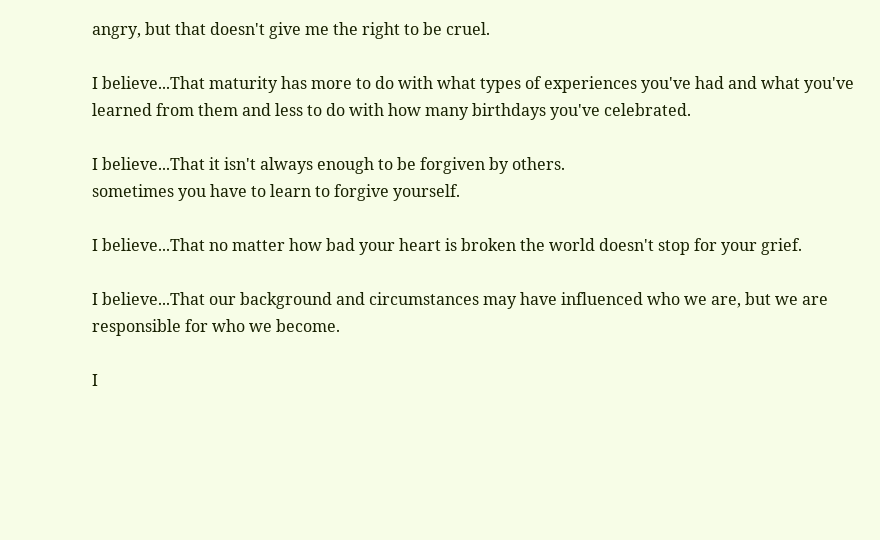angry, but that doesn't give me the right to be cruel.

I believe...That maturity has more to do with what types of experiences you've had and what you've learned from them and less to do with how many birthdays you've celebrated.

I believe...That it isn't always enough to be forgiven by others.
sometimes you have to learn to forgive yourself.

I believe...That no matter how bad your heart is broken the world doesn't stop for your grief.

I believe...That our background and circumstances may have influenced who we are, but we are responsible for who we become.

I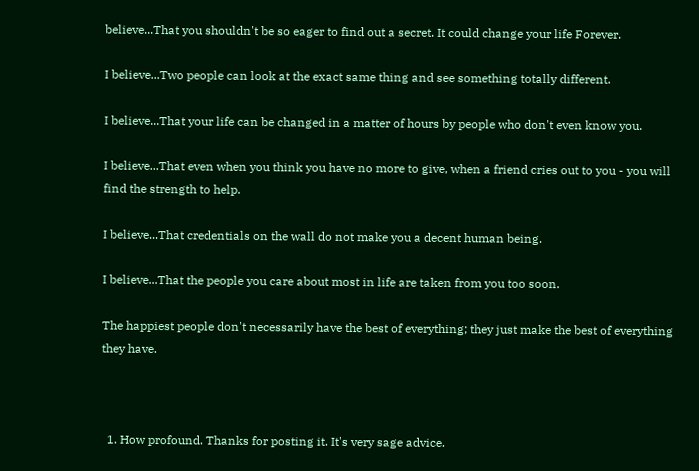believe...That you shouldn't be so eager to find out a secret. It could change your life Forever.

I believe...Two people can look at the exact same thing and see something totally different.

I believe...That your life can be changed in a matter of hours by people who don't even know you.

I believe...That even when you think you have no more to give, when a friend cries out to you - you will find the strength to help.

I believe...That credentials on the wall do not make you a decent human being.

I believe...That the people you care about most in life are taken from you too soon.

The happiest people don't necessarily have the best of everything; they just make the best of everything they have.



  1. How profound. Thanks for posting it. It's very sage advice.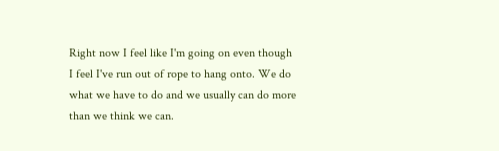Right now I feel like I'm going on even though I feel I've run out of rope to hang onto. We do what we have to do and we usually can do more than we think we can.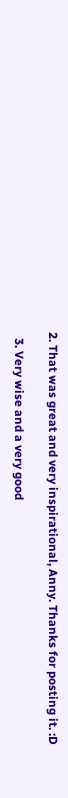2. That was great and very inspirational, Anny. Thanks for posting it. :D

  3. Very wise and a very good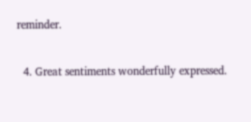reminder.

  4. Great sentiments wonderfully expressed.